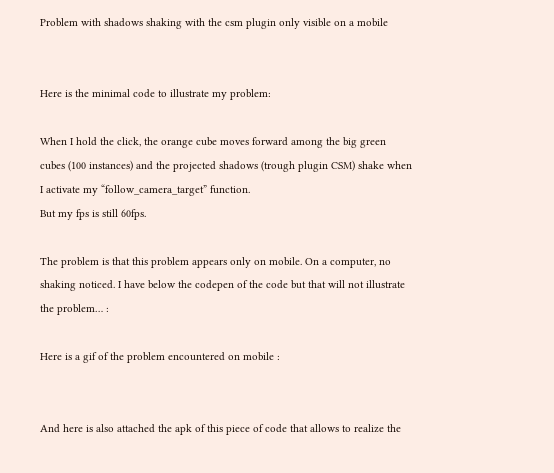Problem with shadows shaking with the csm plugin only visible on a mobile


Here is the minimal code to illustrate my problem:

When I hold the click, the orange cube moves forward among the big green cubes (100 instances) and the projected shadows (trough plugin CSM) shake when I activate my “follow_camera_target” function.
But my fps is still 60fps.

The problem is that this problem appears only on mobile. On a computer, no shaking noticed. I have below the codepen of the code but that will not illustrate the problem… :

Here is a gif of the problem encountered on mobile :


And here is also attached the apk of this piece of code that allows to realize the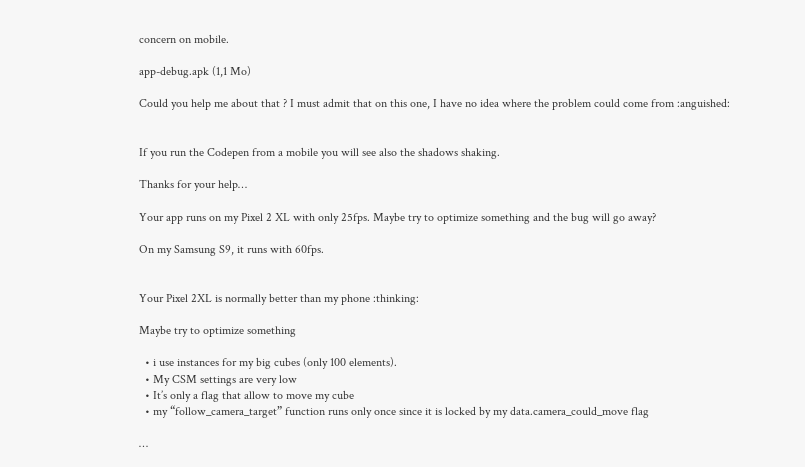concern on mobile.

app-debug.apk (1,1 Mo)

Could you help me about that ? I must admit that on this one, I have no idea where the problem could come from :anguished:


If you run the Codepen from a mobile you will see also the shadows shaking.

Thanks for your help…

Your app runs on my Pixel 2 XL with only 25fps. Maybe try to optimize something and the bug will go away?

On my Samsung S9, it runs with 60fps.


Your Pixel 2XL is normally better than my phone :thinking:

Maybe try to optimize something

  • i use instances for my big cubes (only 100 elements).
  • My CSM settings are very low
  • It’s only a flag that allow to move my cube
  • my “follow_camera_target” function runs only once since it is locked by my data.camera_could_move flag

…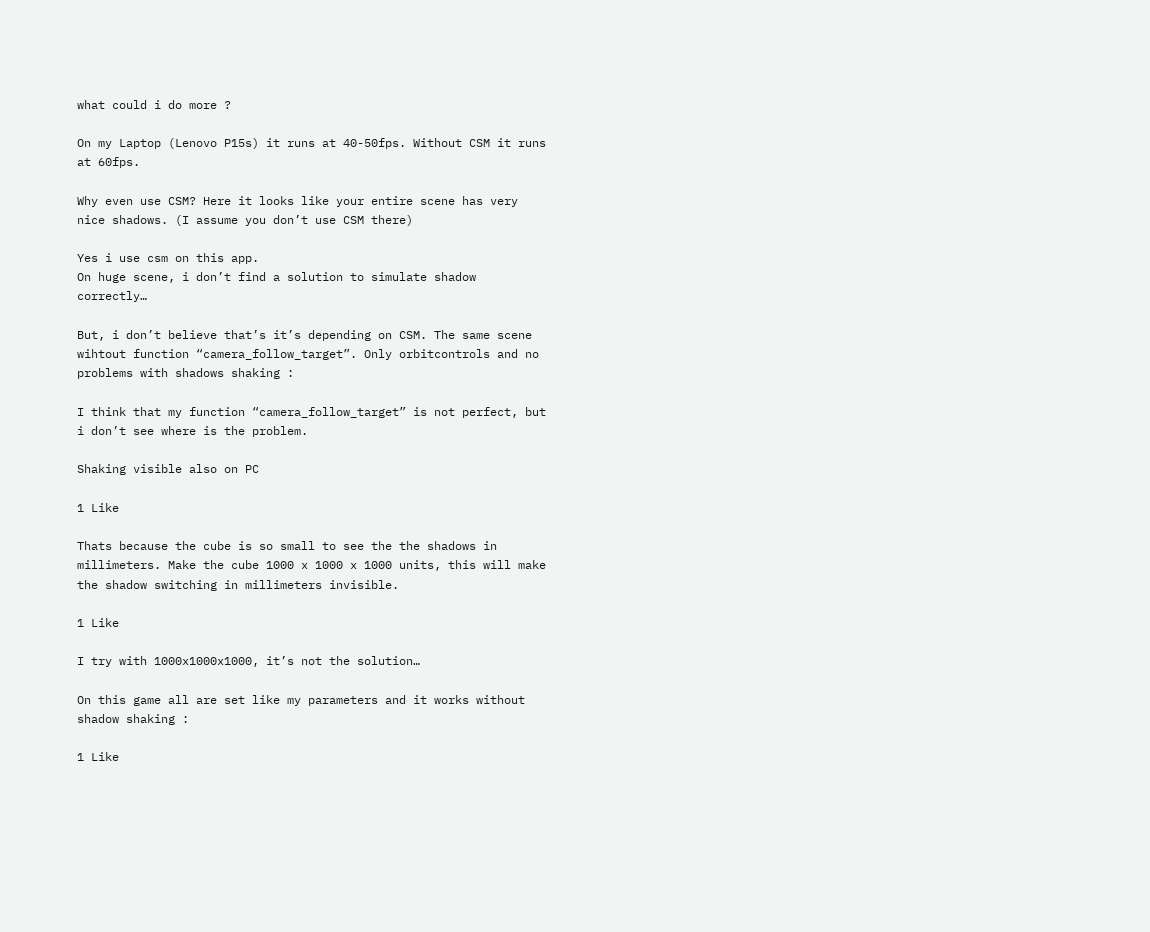what could i do more ?

On my Laptop (Lenovo P15s) it runs at 40-50fps. Without CSM it runs at 60fps.

Why even use CSM? Here it looks like your entire scene has very nice shadows. (I assume you don’t use CSM there)

Yes i use csm on this app.
On huge scene, i don’t find a solution to simulate shadow correctly…

But, i don’t believe that’s it’s depending on CSM. The same scene wihtout function “camera_follow_target”. Only orbitcontrols and no problems with shadows shaking :

I think that my function “camera_follow_target” is not perfect, but i don’t see where is the problem.

Shaking visible also on PC

1 Like

Thats because the cube is so small to see the the shadows in millimeters. Make the cube 1000 x 1000 x 1000 units, this will make the shadow switching in millimeters invisible.

1 Like

I try with 1000x1000x1000, it’s not the solution…

On this game all are set like my parameters and it works without shadow shaking :

1 Like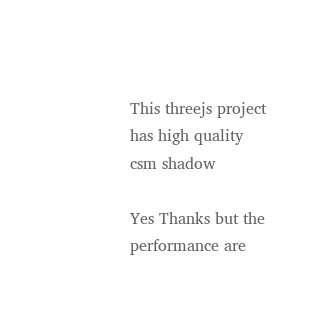This threejs project has high quality csm shadow

Yes Thanks but the performance are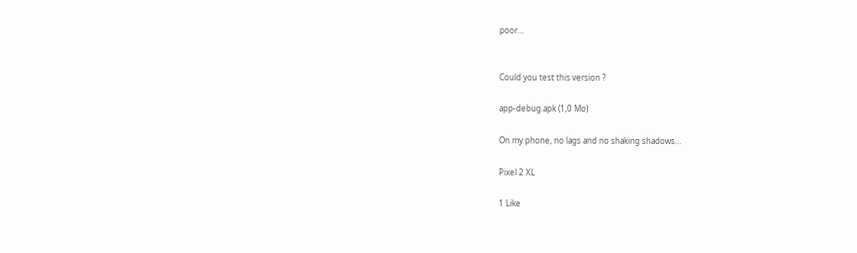poor…


Could you test this version ?

app-debug.apk (1,0 Mo)

On my phone, no lags and no shaking shadows…

Pixel 2 XL

1 Like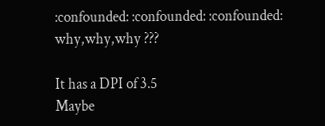:confounded: :confounded: :confounded:
why,why,why ???

It has a DPI of 3.5
Maybe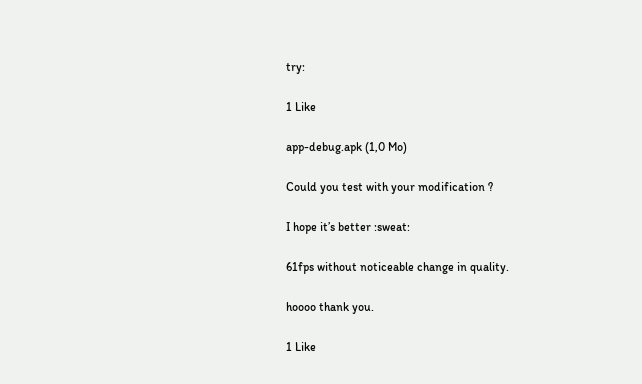try:

1 Like

app-debug.apk (1,0 Mo)

Could you test with your modification ?

I hope it’s better :sweat:

61fps without noticeable change in quality.

hoooo thank you.

1 Like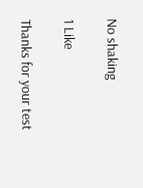No shaking

1 Like

Thanks for your test